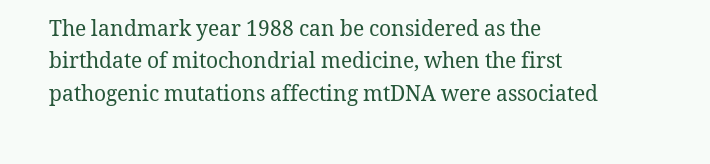The landmark year 1988 can be considered as the birthdate of mitochondrial medicine, when the first pathogenic mutations affecting mtDNA were associated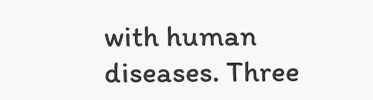with human diseases. Three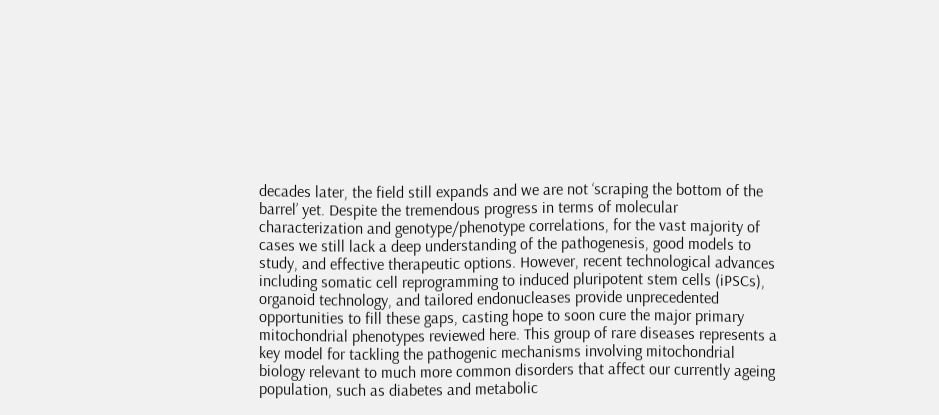decades later, the field still expands and we are not ‘scraping the bottom of the barrel’ yet. Despite the tremendous progress in terms of molecular characterization and genotype/phenotype correlations, for the vast majority of cases we still lack a deep understanding of the pathogenesis, good models to study, and effective therapeutic options. However, recent technological advances including somatic cell reprogramming to induced pluripotent stem cells (iPSCs), organoid technology, and tailored endonucleases provide unprecedented opportunities to fill these gaps, casting hope to soon cure the major primary mitochondrial phenotypes reviewed here. This group of rare diseases represents a key model for tackling the pathogenic mechanisms involving mitochondrial biology relevant to much more common disorders that affect our currently ageing population, such as diabetes and metabolic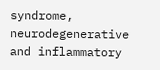syndrome, neurodegenerative and inflammatory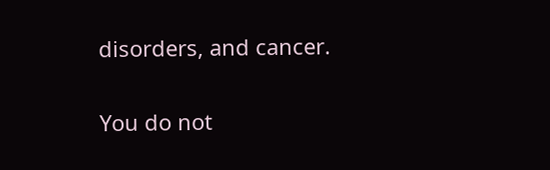disorders, and cancer.

You do not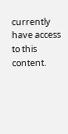currently have access to this content.